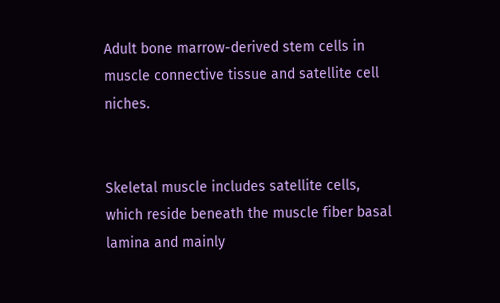Adult bone marrow-derived stem cells in muscle connective tissue and satellite cell niches.


Skeletal muscle includes satellite cells, which reside beneath the muscle fiber basal lamina and mainly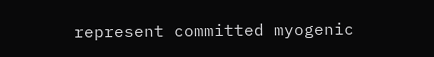represent committed myogenic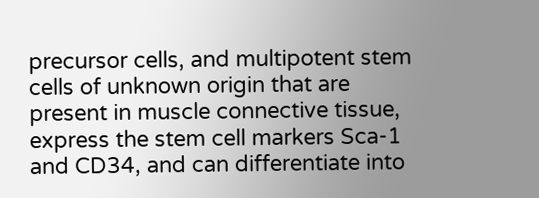precursor cells, and multipotent stem cells of unknown origin that are present in muscle connective tissue, express the stem cell markers Sca-1 and CD34, and can differentiate into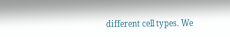different cell types. We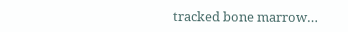tracked bone marrow…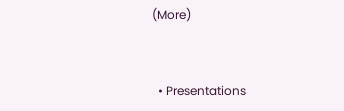(More)


  • Presentations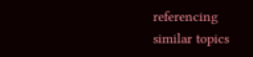referencing similar topics